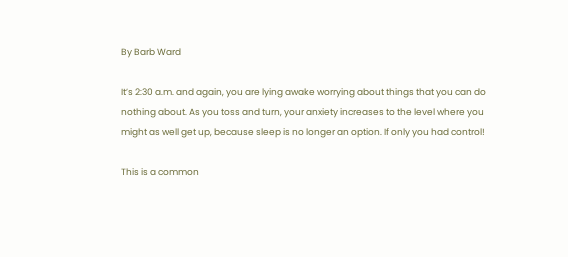By Barb Ward

It’s 2:30 a.m. and again, you are lying awake worrying about things that you can do nothing about. As you toss and turn, your anxiety increases to the level where you might as well get up, because sleep is no longer an option. If only you had control!

This is a common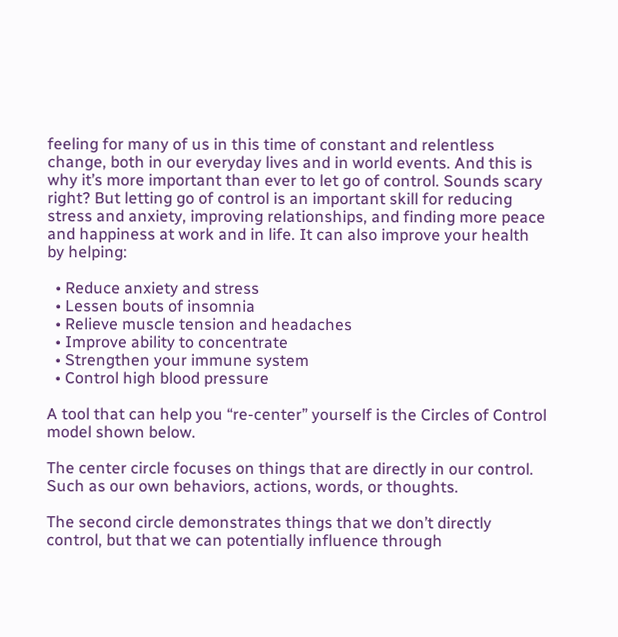feeling for many of us in this time of constant and relentless change, both in our everyday lives and in world events. And this is why it’s more important than ever to let go of control. Sounds scary right? But letting go of control is an important skill for reducing stress and anxiety, improving relationships, and finding more peace and happiness at work and in life. It can also improve your health by helping:

  • Reduce anxiety and stress
  • Lessen bouts of insomnia
  • Relieve muscle tension and headaches
  • Improve ability to concentrate
  • Strengthen your immune system
  • Control high blood pressure

A tool that can help you “re-center” yourself is the Circles of Control model shown below.

The center circle focuses on things that are directly in our control. Such as our own behaviors, actions, words, or thoughts.

The second circle demonstrates things that we don’t directly control, but that we can potentially influence through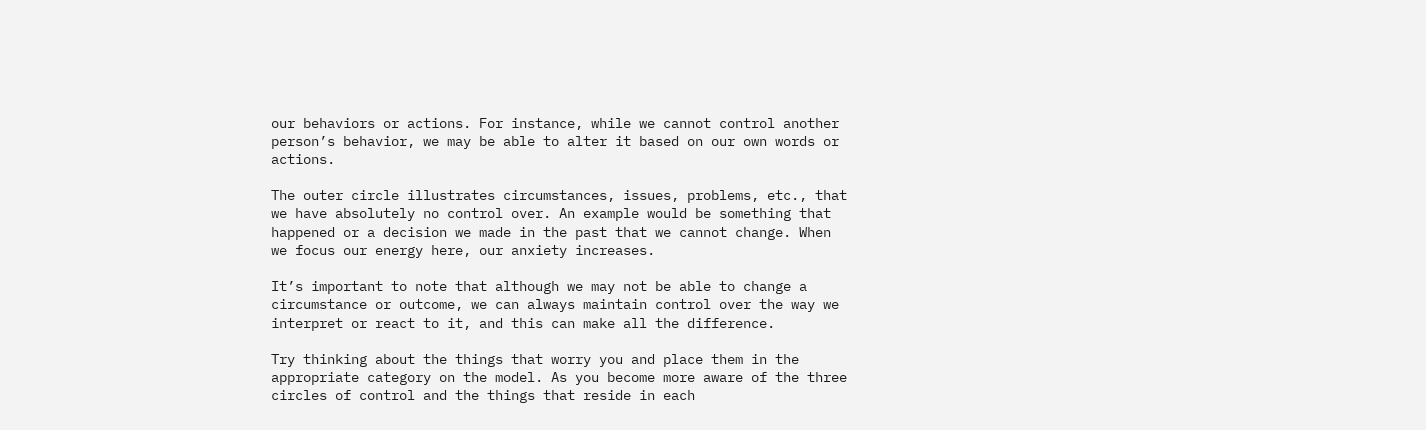our behaviors or actions. For instance, while we cannot control another person’s behavior, we may be able to alter it based on our own words or actions.

The outer circle illustrates circumstances, issues, problems, etc., that we have absolutely no control over. An example would be something that happened or a decision we made in the past that we cannot change. When we focus our energy here, our anxiety increases.

It’s important to note that although we may not be able to change a circumstance or outcome, we can always maintain control over the way we interpret or react to it, and this can make all the difference.

Try thinking about the things that worry you and place them in the appropriate category on the model. As you become more aware of the three circles of control and the things that reside in each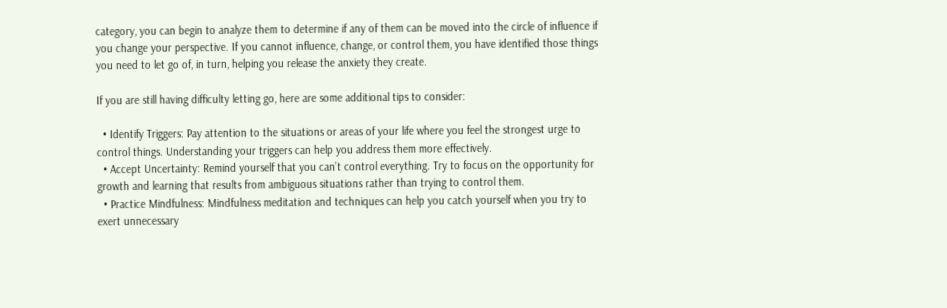category, you can begin to analyze them to determine if any of them can be moved into the circle of influence if you change your perspective. If you cannot influence, change, or control them, you have identified those things you need to let go of, in turn, helping you release the anxiety they create.

If you are still having difficulty letting go, here are some additional tips to consider:

  • Identify Triggers: Pay attention to the situations or areas of your life where you feel the strongest urge to control things. Understanding your triggers can help you address them more effectively.
  • Accept Uncertainty: Remind yourself that you can’t control everything. Try to focus on the opportunity for growth and learning that results from ambiguous situations rather than trying to control them.
  • Practice Mindfulness: Mindfulness meditation and techniques can help you catch yourself when you try to exert unnecessary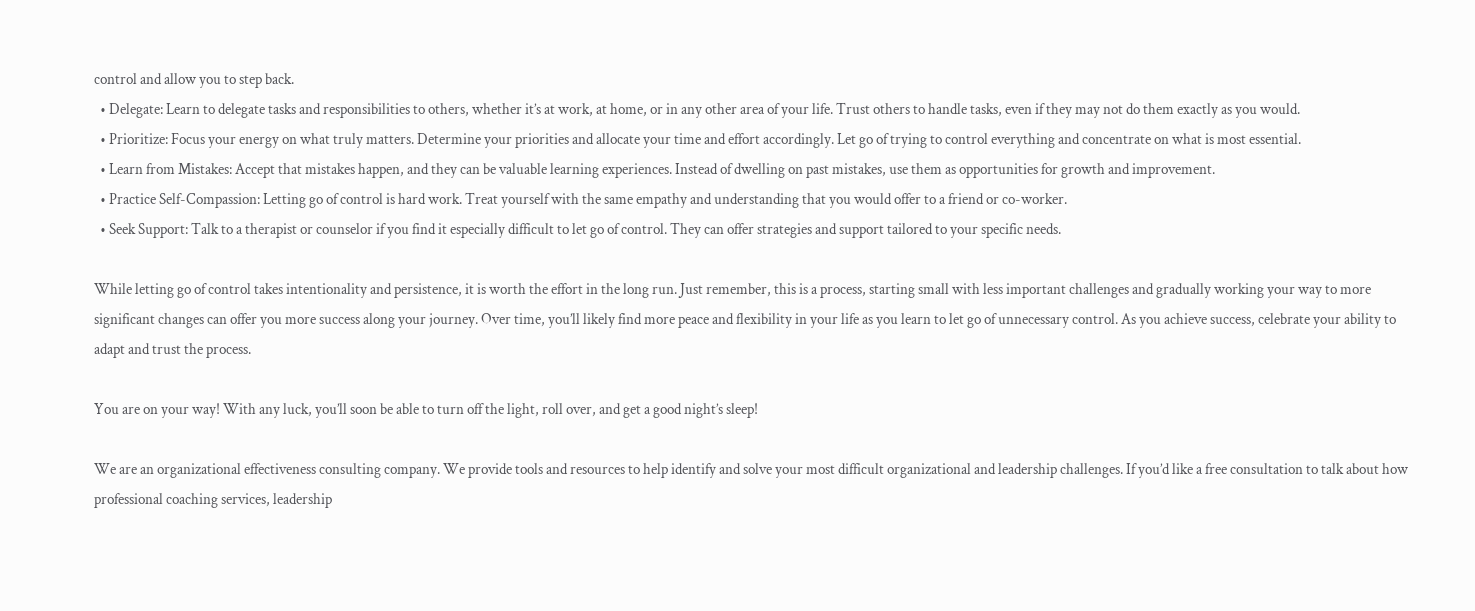control and allow you to step back.
  • Delegate: Learn to delegate tasks and responsibilities to others, whether it’s at work, at home, or in any other area of your life. Trust others to handle tasks, even if they may not do them exactly as you would.
  • Prioritize: Focus your energy on what truly matters. Determine your priorities and allocate your time and effort accordingly. Let go of trying to control everything and concentrate on what is most essential.
  • Learn from Mistakes: Accept that mistakes happen, and they can be valuable learning experiences. Instead of dwelling on past mistakes, use them as opportunities for growth and improvement.
  • Practice Self-Compassion: Letting go of control is hard work. Treat yourself with the same empathy and understanding that you would offer to a friend or co-worker.
  • Seek Support: Talk to a therapist or counselor if you find it especially difficult to let go of control. They can offer strategies and support tailored to your specific needs.

While letting go of control takes intentionality and persistence, it is worth the effort in the long run. Just remember, this is a process, starting small with less important challenges and gradually working your way to more significant changes can offer you more success along your journey. Over time, you’ll likely find more peace and flexibility in your life as you learn to let go of unnecessary control. As you achieve success, celebrate your ability to adapt and trust the process.

You are on your way! With any luck, you’ll soon be able to turn off the light, roll over, and get a good night’s sleep!

We are an organizational effectiveness consulting company. We provide tools and resources to help identify and solve your most difficult organizational and leadership challenges. If you’d like a free consultation to talk about how professional coaching services, leadership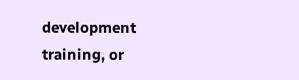development training, or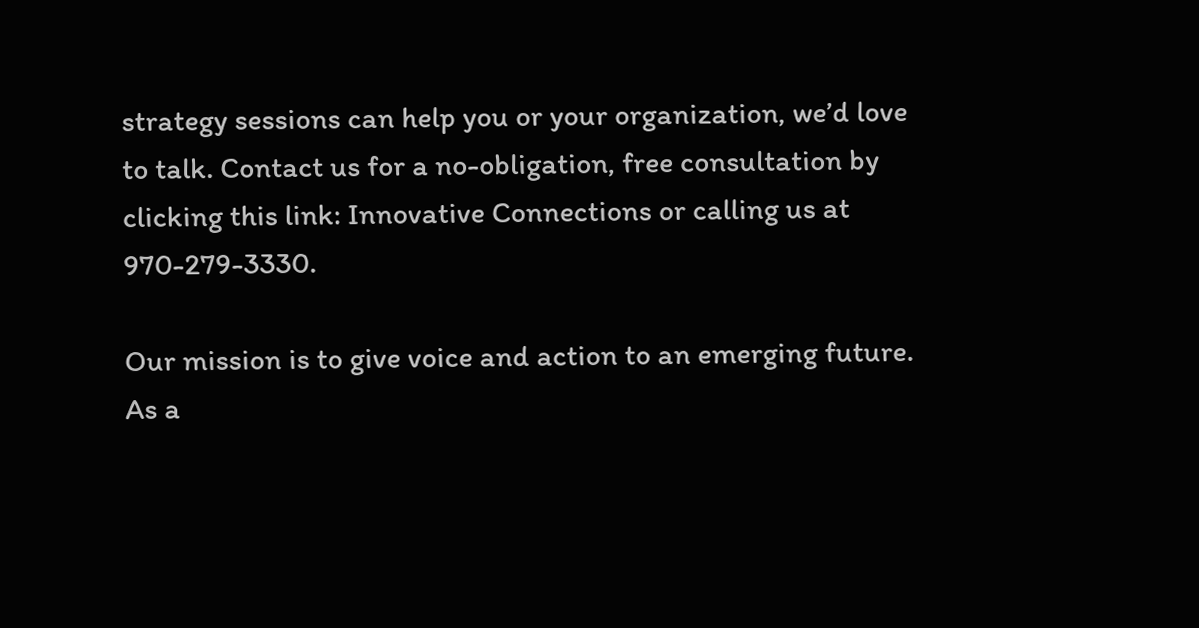strategy sessions can help you or your organization, we’d love to talk. Contact us for a no-obligation, free consultation by clicking this link: Innovative Connections or calling us at 970-279-3330.

Our mission is to give voice and action to an emerging future. As a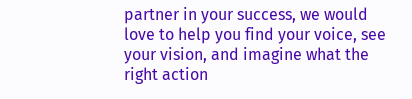partner in your success, we would love to help you find your voice, see your vision, and imagine what the right action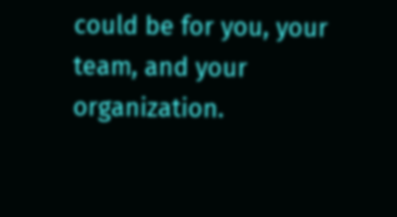could be for you, your team, and your organization.